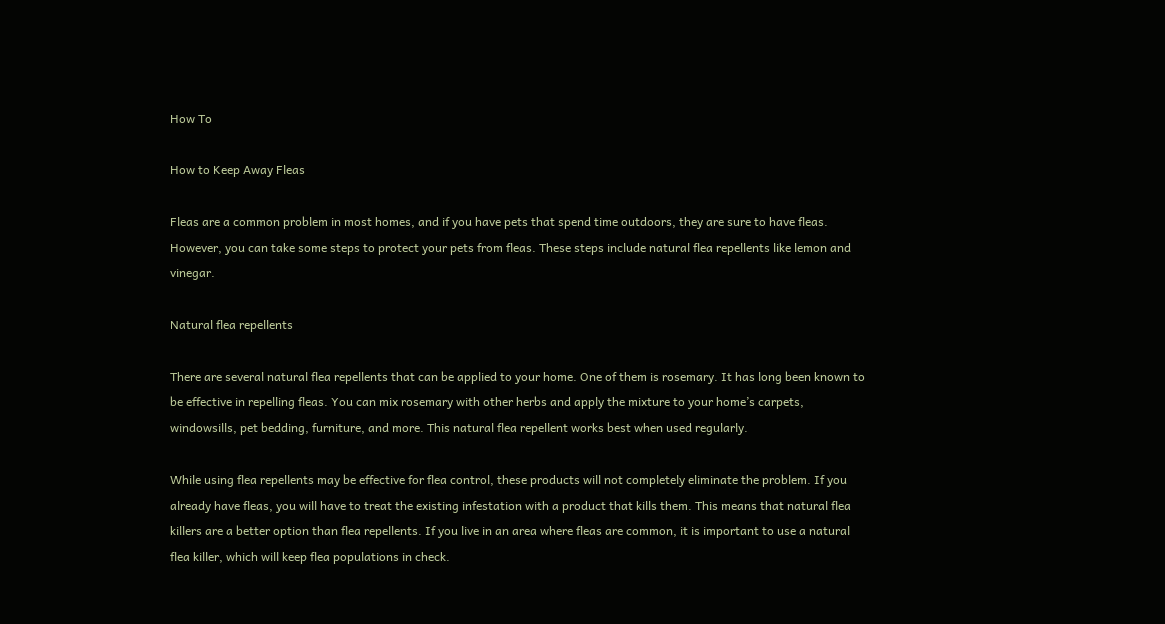How To

How to Keep Away Fleas

Fleas are a common problem in most homes, and if you have pets that spend time outdoors, they are sure to have fleas. However, you can take some steps to protect your pets from fleas. These steps include natural flea repellents like lemon and vinegar.

Natural flea repellents

There are several natural flea repellents that can be applied to your home. One of them is rosemary. It has long been known to be effective in repelling fleas. You can mix rosemary with other herbs and apply the mixture to your home’s carpets, windowsills, pet bedding, furniture, and more. This natural flea repellent works best when used regularly.

While using flea repellents may be effective for flea control, these products will not completely eliminate the problem. If you already have fleas, you will have to treat the existing infestation with a product that kills them. This means that natural flea killers are a better option than flea repellents. If you live in an area where fleas are common, it is important to use a natural flea killer, which will keep flea populations in check.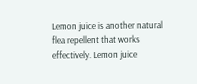Lemon juice is another natural flea repellent that works effectively. Lemon juice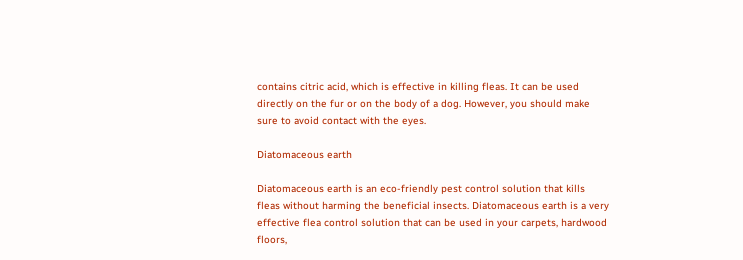contains citric acid, which is effective in killing fleas. It can be used directly on the fur or on the body of a dog. However, you should make sure to avoid contact with the eyes.

Diatomaceous earth

Diatomaceous earth is an eco-friendly pest control solution that kills fleas without harming the beneficial insects. Diatomaceous earth is a very effective flea control solution that can be used in your carpets, hardwood floors,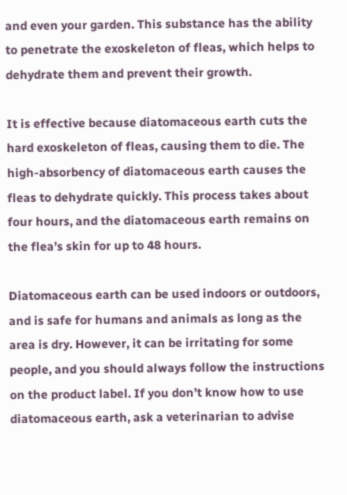and even your garden. This substance has the ability to penetrate the exoskeleton of fleas, which helps to dehydrate them and prevent their growth.

It is effective because diatomaceous earth cuts the hard exoskeleton of fleas, causing them to die. The high-absorbency of diatomaceous earth causes the fleas to dehydrate quickly. This process takes about four hours, and the diatomaceous earth remains on the flea’s skin for up to 48 hours.

Diatomaceous earth can be used indoors or outdoors, and is safe for humans and animals as long as the area is dry. However, it can be irritating for some people, and you should always follow the instructions on the product label. If you don’t know how to use diatomaceous earth, ask a veterinarian to advise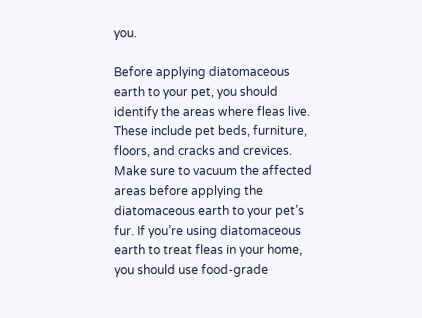you.

Before applying diatomaceous earth to your pet, you should identify the areas where fleas live. These include pet beds, furniture, floors, and cracks and crevices. Make sure to vacuum the affected areas before applying the diatomaceous earth to your pet’s fur. If you’re using diatomaceous earth to treat fleas in your home, you should use food-grade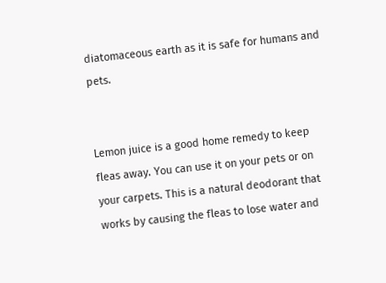diatomaceous earth as it is safe for humans and pets.


Lemon juice is a good home remedy to keep fleas away. You can use it on your pets or on your carpets. This is a natural deodorant that works by causing the fleas to lose water and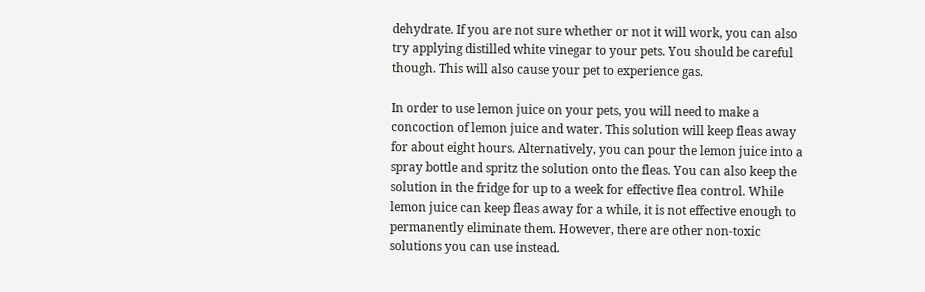dehydrate. If you are not sure whether or not it will work, you can also try applying distilled white vinegar to your pets. You should be careful though. This will also cause your pet to experience gas.

In order to use lemon juice on your pets, you will need to make a concoction of lemon juice and water. This solution will keep fleas away for about eight hours. Alternatively, you can pour the lemon juice into a spray bottle and spritz the solution onto the fleas. You can also keep the solution in the fridge for up to a week for effective flea control. While lemon juice can keep fleas away for a while, it is not effective enough to permanently eliminate them. However, there are other non-toxic solutions you can use instead.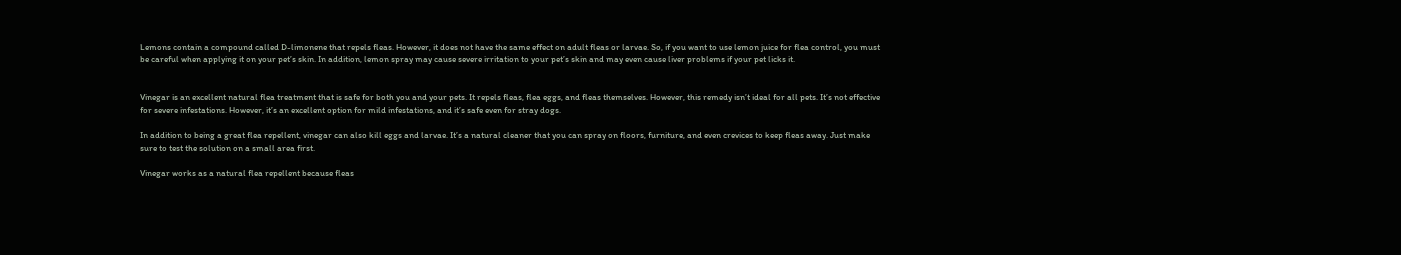Lemons contain a compound called D-limonene that repels fleas. However, it does not have the same effect on adult fleas or larvae. So, if you want to use lemon juice for flea control, you must be careful when applying it on your pet’s skin. In addition, lemon spray may cause severe irritation to your pet’s skin and may even cause liver problems if your pet licks it.


Vinegar is an excellent natural flea treatment that is safe for both you and your pets. It repels fleas, flea eggs, and fleas themselves. However, this remedy isn’t ideal for all pets. It’s not effective for severe infestations. However, it’s an excellent option for mild infestations, and it’s safe even for stray dogs.

In addition to being a great flea repellent, vinegar can also kill eggs and larvae. It’s a natural cleaner that you can spray on floors, furniture, and even crevices to keep fleas away. Just make sure to test the solution on a small area first.

Vinegar works as a natural flea repellent because fleas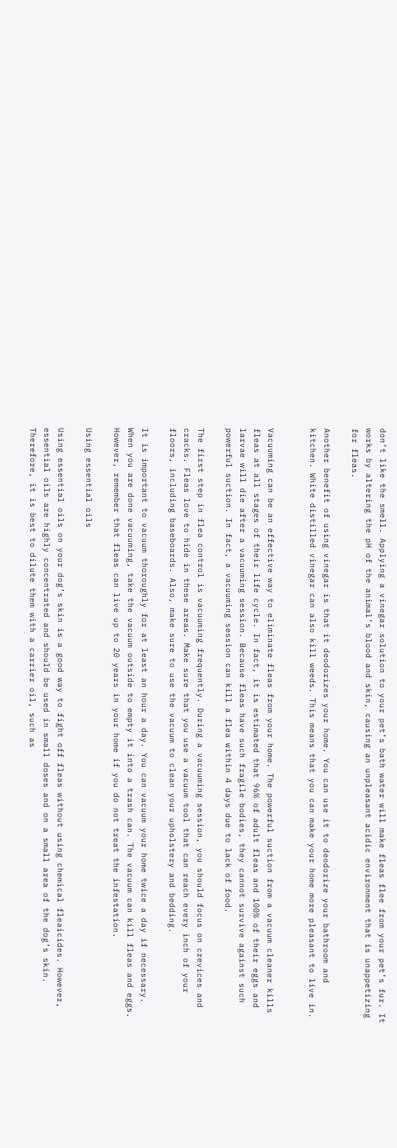don’t like the smell. Applying a vinegar solution to your pet’s bath water will make fleas flee from your pet’s fur. It works by altering the pH of the animal’s blood and skin, causing an unpleasant acidic environment that is unappetizing for fleas.

Another benefit of using vinegar is that it deodorizes your home. You can use it to deodorize your bathroom and kitchen. White distilled vinegar can also kill weeds. This means that you can make your home more pleasant to live in.


Vacuuming can be an effective way to eliminate fleas from your home. The powerful suction from a vacuum cleaner kills fleas at all stages of their life cycle. In fact, it is estimated that 96% of adult fleas and 100% of their eggs and larvae will die after a vacuuming session. Because fleas have such fragile bodies, they cannot survive against such powerful suction. In fact, a vacuuming session can kill a flea within 4 days due to lack of food.

The first step in flea control is vacuuming frequently. During a vacuuming session, you should focus on crevices and cracks. Fleas love to hide in these areas. Make sure that you use a vacuum tool that can reach every inch of your floors, including baseboards. Also, make sure to use the vacuum to clean your upholstery and bedding.

It is important to vacuum thoroughly for at least an hour a day. You can vacuum your home twice a day if necessary. When you are done vacuuming, take the vacuum outside to empty it into a trash can. The vacuum can kill fleas and eggs. However, remember that fleas can live up to 20 years in your home if you do not treat the infestation.

Using essential oils

Using essential oils on your dog’s skin is a good way to fight off fleas without using chemical fleaicides. However, essential oils are highly concentrated and should be used in small doses and on a small area of the dog’s skin. Therefore, it is best to dilute them with a carrier oil, such as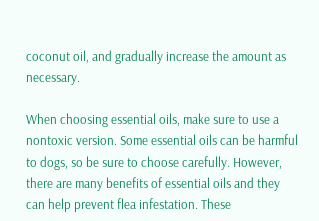coconut oil, and gradually increase the amount as necessary.

When choosing essential oils, make sure to use a nontoxic version. Some essential oils can be harmful to dogs, so be sure to choose carefully. However, there are many benefits of essential oils and they can help prevent flea infestation. These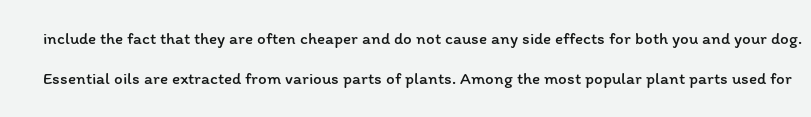include the fact that they are often cheaper and do not cause any side effects for both you and your dog.

Essential oils are extracted from various parts of plants. Among the most popular plant parts used for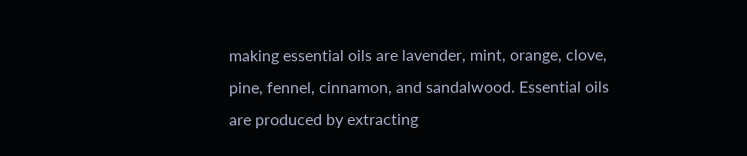making essential oils are lavender, mint, orange, clove, pine, fennel, cinnamon, and sandalwood. Essential oils are produced by extracting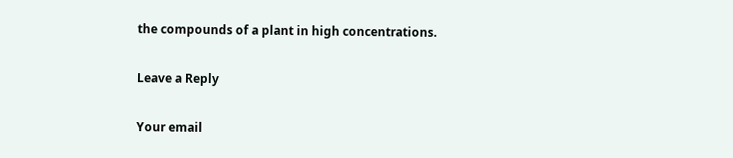the compounds of a plant in high concentrations.

Leave a Reply

Your email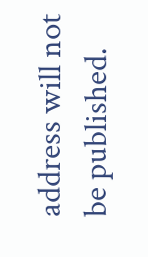address will not be published.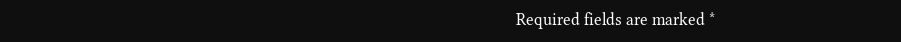Required fields are marked *